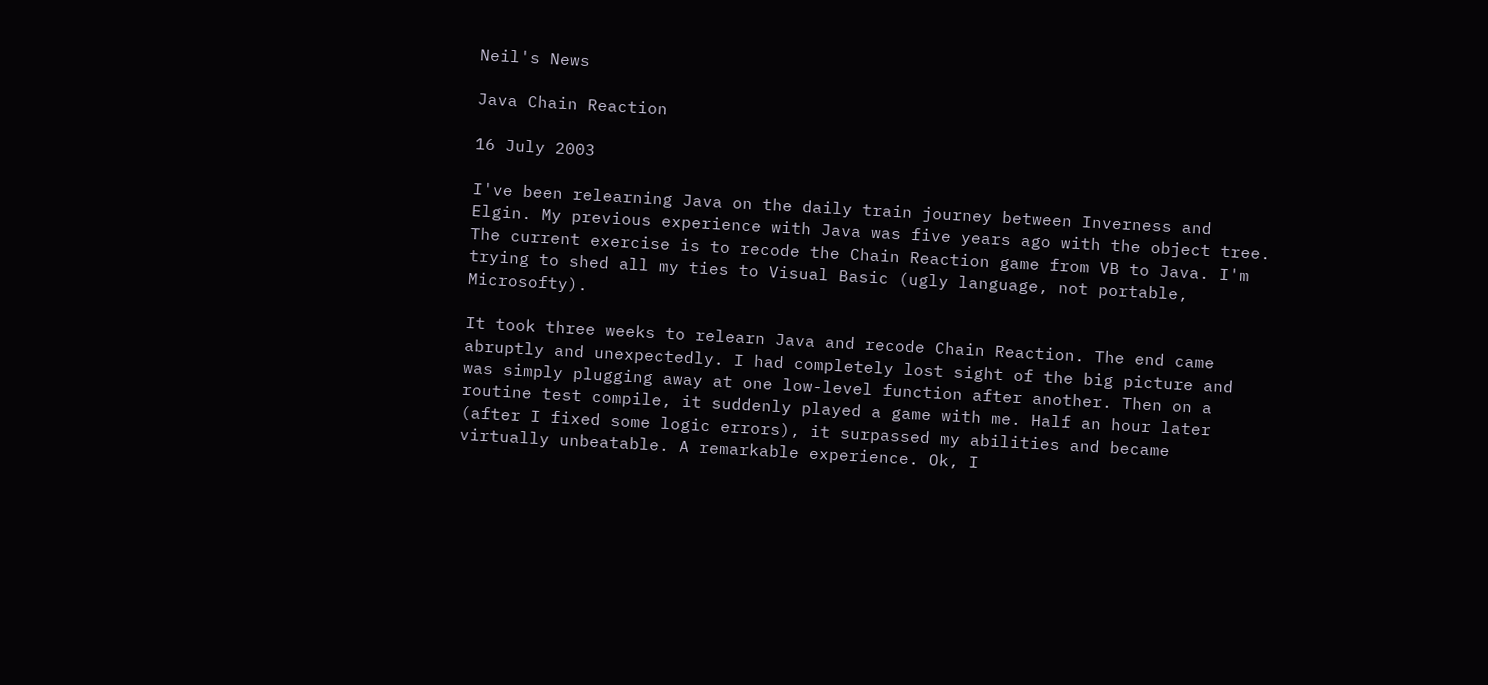Neil's News

Java Chain Reaction

16 July 2003

I've been relearning Java on the daily train journey between Inverness and Elgin. My previous experience with Java was five years ago with the object tree. The current exercise is to recode the Chain Reaction game from VB to Java. I'm trying to shed all my ties to Visual Basic (ugly language, not portable, Microsofty).

It took three weeks to relearn Java and recode Chain Reaction. The end came abruptly and unexpectedly. I had completely lost sight of the big picture and was simply plugging away at one low-level function after another. Then on a routine test compile, it suddenly played a game with me. Half an hour later (after I fixed some logic errors), it surpassed my abilities and became virtually unbeatable. A remarkable experience. Ok, I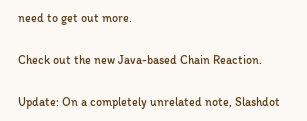need to get out more.

Check out the new Java-based Chain Reaction.

Update: On a completely unrelated note, Slashdot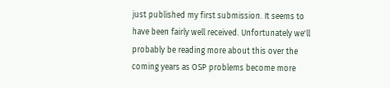just published my first submission. It seems to have been fairly well received. Unfortunately we'll probably be reading more about this over the coming years as OSP problems become more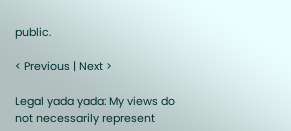public.

< Previous | Next >

Legal yada yada: My views do not necessarily represent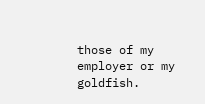those of my employer or my goldfish.